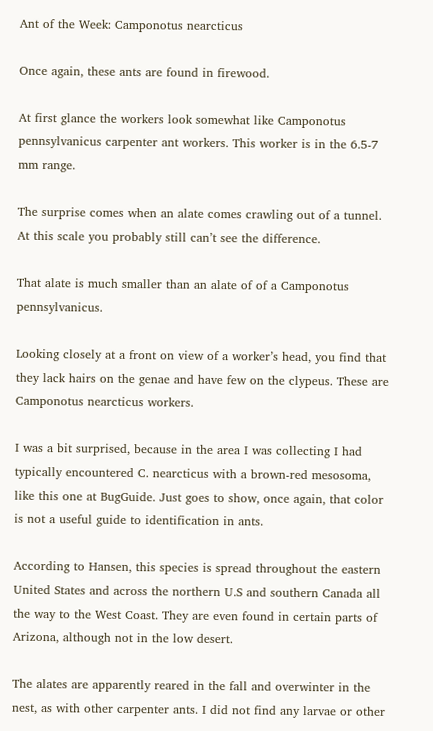Ant of the Week: Camponotus nearcticus

Once again, these ants are found in firewood.

At first glance the workers look somewhat like Camponotus pennsylvanicus carpenter ant workers. This worker is in the 6.5-7 mm range.

The surprise comes when an alate comes crawling out of a tunnel. At this scale you probably still can’t see the difference.

That alate is much smaller than an alate of of a Camponotus pennsylvanicus.

Looking closely at a front on view of a worker’s head, you find that they lack hairs on the genae and have few on the clypeus. These are Camponotus nearcticus workers.

I was a bit surprised, because in the area I was collecting I had typically encountered C. nearcticus with a brown-red mesosoma, like this one at BugGuide. Just goes to show, once again, that color is not a useful guide to identification in ants.

According to Hansen, this species is spread throughout the eastern United States and across the northern U.S and southern Canada all the way to the West Coast. They are even found in certain parts of Arizona, although not in the low desert.

The alates are apparently reared in the fall and overwinter in the nest, as with other carpenter ants. I did not find any larvae or other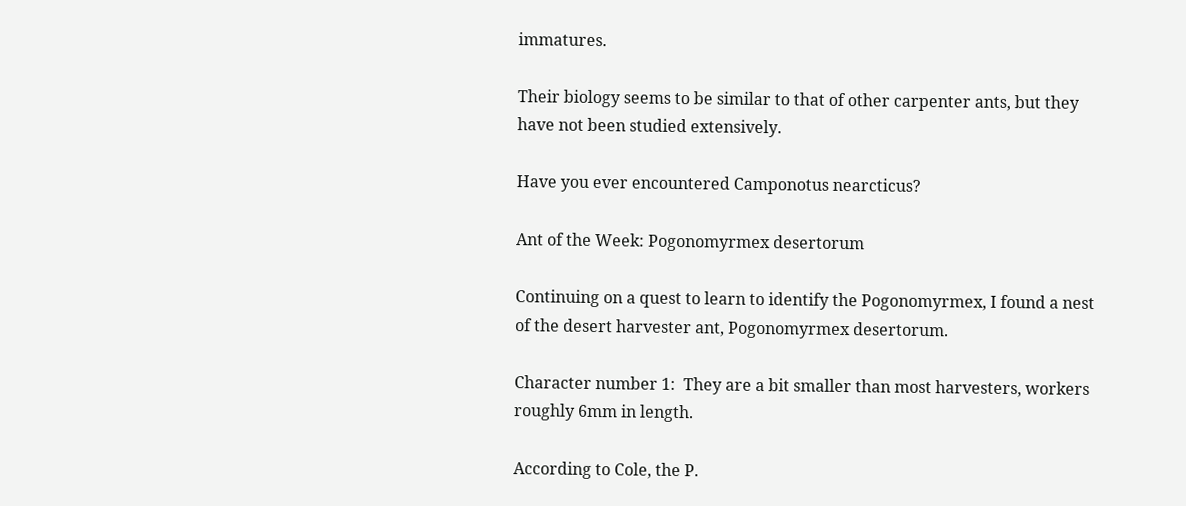immatures.

Their biology seems to be similar to that of other carpenter ants, but they have not been studied extensively.

Have you ever encountered Camponotus nearcticus?

Ant of the Week: Pogonomyrmex desertorum

Continuing on a quest to learn to identify the Pogonomyrmex, I found a nest of the desert harvester ant, Pogonomyrmex desertorum.

Character number 1:  They are a bit smaller than most harvesters, workers roughly 6mm in length.

According to Cole, the P.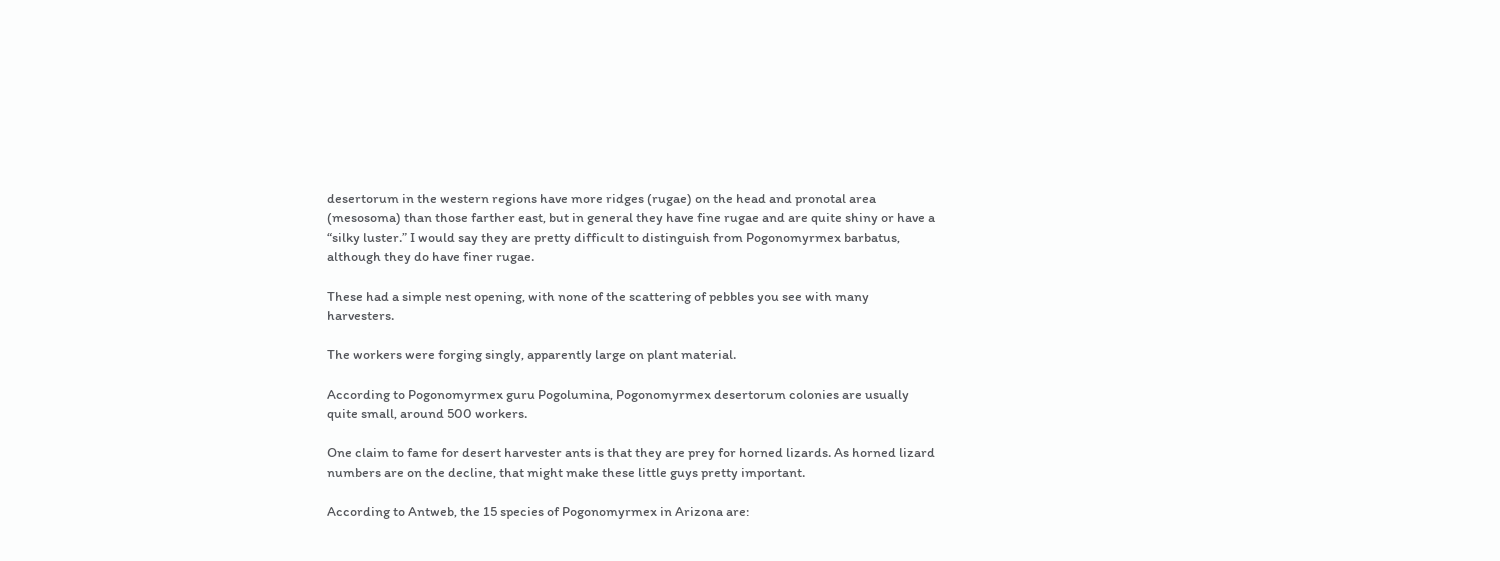desertorum in the western regions have more ridges (rugae) on the head and pronotal area (mesosoma) than those farther east, but in general they have fine rugae and are quite shiny or have a “silky luster.” I would say they are pretty difficult to distinguish from Pogonomyrmex barbatus, although they do have finer rugae.

These had a simple nest opening, with none of the scattering of pebbles you see with many harvesters.

The workers were forging singly, apparently large on plant material.

According to Pogonomyrmex guru Pogolumina, Pogonomyrmex desertorum colonies are usually quite small, around 500 workers.

One claim to fame for desert harvester ants is that they are prey for horned lizards. As horned lizard numbers are on the decline, that might make these little guys pretty important.

According to Antweb, the 15 species of Pogonomyrmex in Arizona are: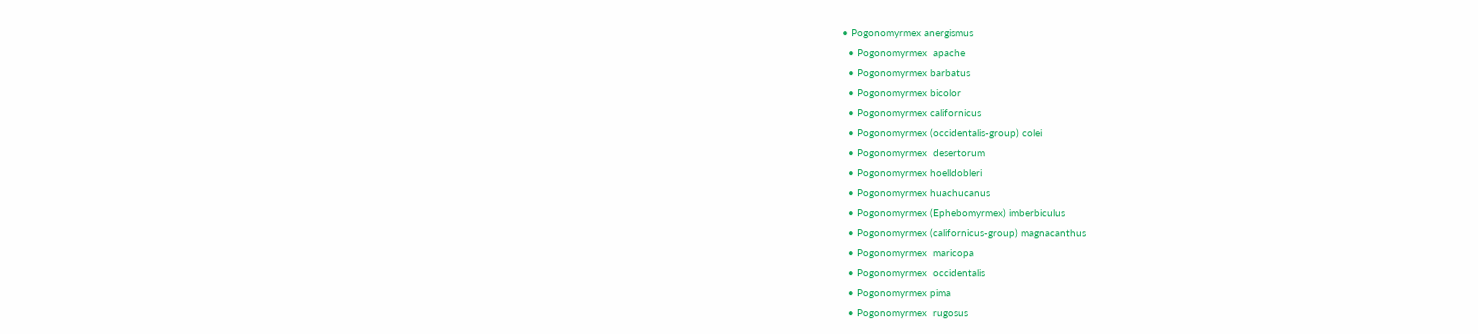• Pogonomyrmex anergismus
  • Pogonomyrmex  apache
  • Pogonomyrmex barbatus
  • Pogonomyrmex bicolor
  • Pogonomyrmex californicus
  • Pogonomyrmex (occidentalis-group) colei
  • Pogonomyrmex  desertorum
  • Pogonomyrmex hoelldobleri
  • Pogonomyrmex huachucanus
  • Pogonomyrmex (Ephebomyrmex) imberbiculus
  • Pogonomyrmex (californicus-group) magnacanthus
  • Pogonomyrmex  maricopa
  • Pogonomyrmex  occidentalis
  • Pogonomyrmex pima
  • Pogonomyrmex  rugosus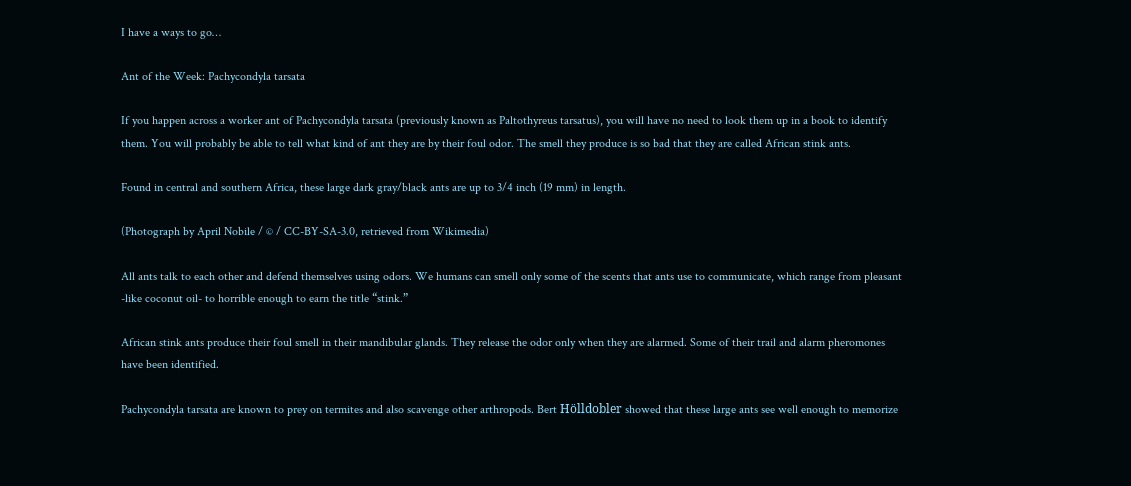I have a ways to go…

Ant of the Week: Pachycondyla tarsata

If you happen across a worker ant of Pachycondyla tarsata (previously known as Paltothyreus tarsatus), you will have no need to look them up in a book to identify them. You will probably be able to tell what kind of ant they are by their foul odor. The smell they produce is so bad that they are called African stink ants.

Found in central and southern Africa, these large dark gray/black ants are up to 3/4 inch (19 mm) in length.

(Photograph by April Nobile / © / CC-BY-SA-3.0, retrieved from Wikimedia)

All ants talk to each other and defend themselves using odors. We humans can smell only some of the scents that ants use to communicate, which range from pleasant -like coconut oil- to horrible enough to earn the title “stink.”

African stink ants produce their foul smell in their mandibular glands. They release the odor only when they are alarmed. Some of their trail and alarm pheromones have been identified.

Pachycondyla tarsata are known to prey on termites and also scavenge other arthropods. Bert Hölldobler showed that these large ants see well enough to memorize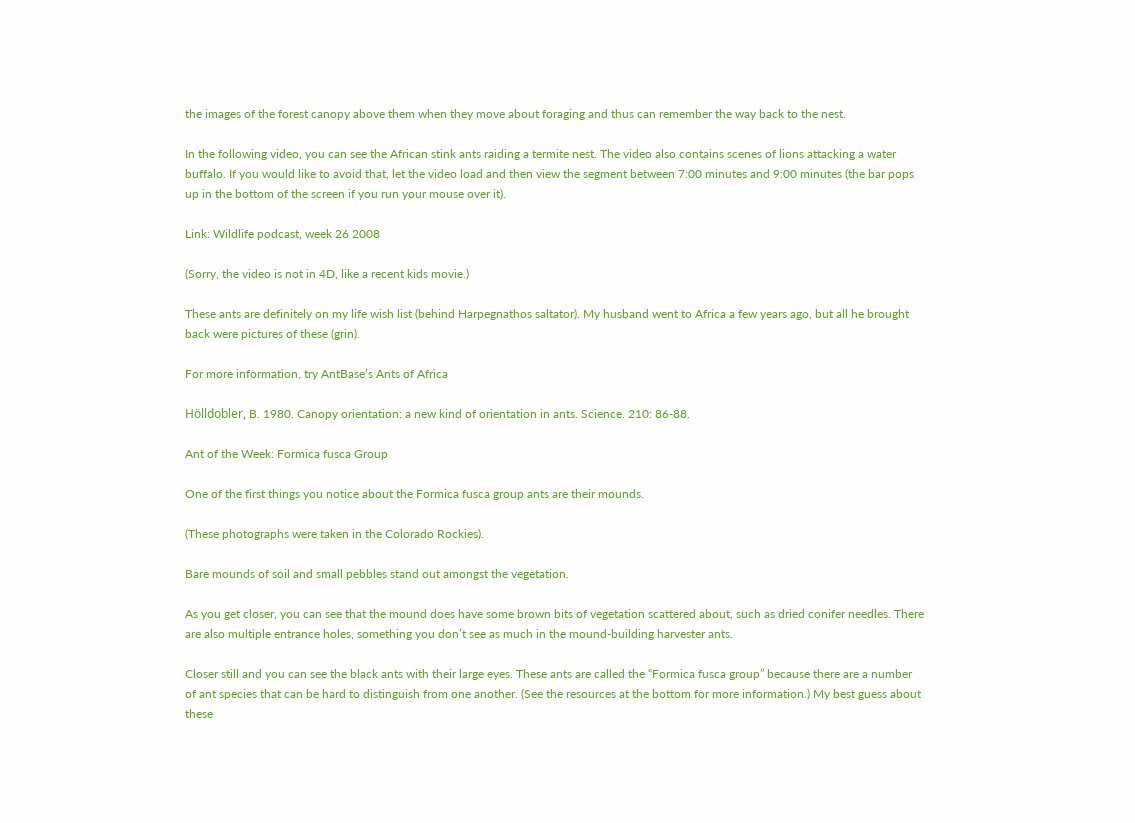the images of the forest canopy above them when they move about foraging and thus can remember the way back to the nest.

In the following video, you can see the African stink ants raiding a termite nest. The video also contains scenes of lions attacking a water buffalo. If you would like to avoid that, let the video load and then view the segment between 7:00 minutes and 9:00 minutes (the bar pops up in the bottom of the screen if you run your mouse over it).

Link: Wildlife podcast, week 26 2008

(Sorry, the video is not in 4D, like a recent kids movie.)

These ants are definitely on my life wish list (behind Harpegnathos saltator). My husband went to Africa a few years ago, but all he brought back were pictures of these (grin).

For more information, try AntBase’s Ants of Africa

Hölldobler, B. 1980. Canopy orientation: a new kind of orientation in ants. Science. 210: 86-88.

Ant of the Week: Formica fusca Group

One of the first things you notice about the Formica fusca group ants are their mounds.

(These photographs were taken in the Colorado Rockies).

Bare mounds of soil and small pebbles stand out amongst the vegetation.

As you get closer, you can see that the mound does have some brown bits of vegetation scattered about, such as dried conifer needles. There are also multiple entrance holes, something you don’t see as much in the mound-building harvester ants.

Closer still and you can see the black ants with their large eyes. These ants are called the “Formica fusca group” because there are a number of ant species that can be hard to distinguish from one another. (See the resources at the bottom for more information.) My best guess about these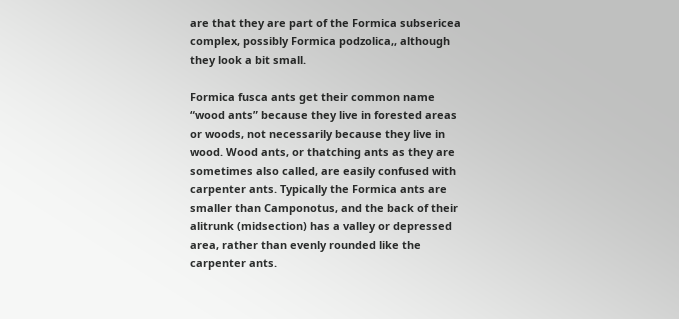are that they are part of the Formica subsericea complex, possibly Formica podzolica,, although they look a bit small.

Formica fusca ants get their common name “wood ants” because they live in forested areas or woods, not necessarily because they live in wood. Wood ants, or thatching ants as they are sometimes also called, are easily confused with carpenter ants. Typically the Formica ants are smaller than Camponotus, and the back of their alitrunk (midsection) has a valley or depressed area, rather than evenly rounded like the carpenter ants.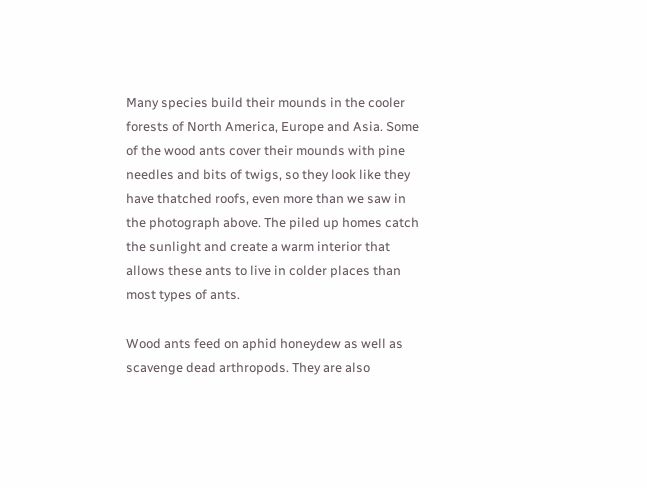Many species build their mounds in the cooler forests of North America, Europe and Asia. Some of the wood ants cover their mounds with pine needles and bits of twigs, so they look like they have thatched roofs, even more than we saw in the photograph above. The piled up homes catch the sunlight and create a warm interior that allows these ants to live in colder places than most types of ants.

Wood ants feed on aphid honeydew as well as scavenge dead arthropods. They are also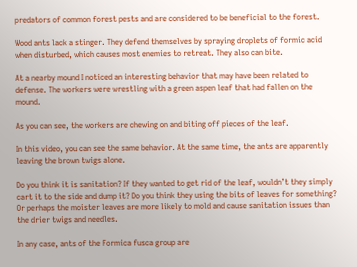predators of common forest pests and are considered to be beneficial to the forest.

Wood ants lack a stinger. They defend themselves by spraying droplets of formic acid when disturbed, which causes most enemies to retreat. They also can bite.

At a nearby mound I noticed an interesting behavior that may have been related to defense. The workers were wrestling with a green aspen leaf that had fallen on the mound.

As you can see, the workers are chewing on and biting off pieces of the leaf.

In this video, you can see the same behavior. At the same time, the ants are apparently leaving the brown twigs alone.

Do you think it is sanitation? If they wanted to get rid of the leaf, wouldn’t they simply cart it to the side and dump it? Do you think they using the bits of leaves for something? Or perhaps the moister leaves are more likely to mold and cause sanitation issues than the drier twigs and needles.

In any case, ants of the Formica fusca group are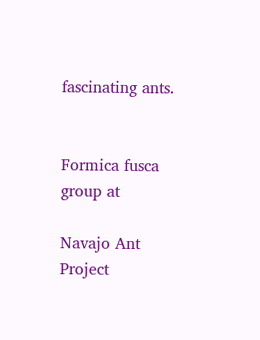fascinating ants.


Formica fusca group at

Navajo Ant Project